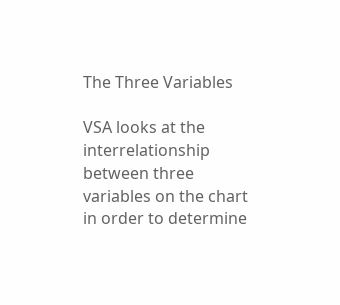The Three Variables

VSA looks at the interrelationship between three variables on the chart in order to determine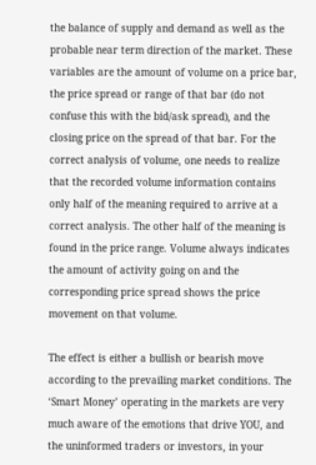the balance of supply and demand as well as the probable near term direction of the market. These variables are the amount of volume on a price bar, the price spread or range of that bar (do not confuse this with the bid/ask spread), and the closing price on the spread of that bar. For the correct analysis of volume, one needs to realize that the recorded volume information contains only half of the meaning required to arrive at a correct analysis. The other half of the meaning is found in the price range. Volume always indicates the amount of activity going on and the corresponding price spread shows the price movement on that volume.

The effect is either a bullish or bearish move according to the prevailing market conditions. The ‘Smart Money’ operating in the markets are very much aware of the emotions that drive YOU, and the uninformed traders or investors, in your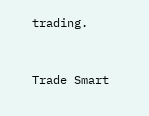trading.


Trade Smart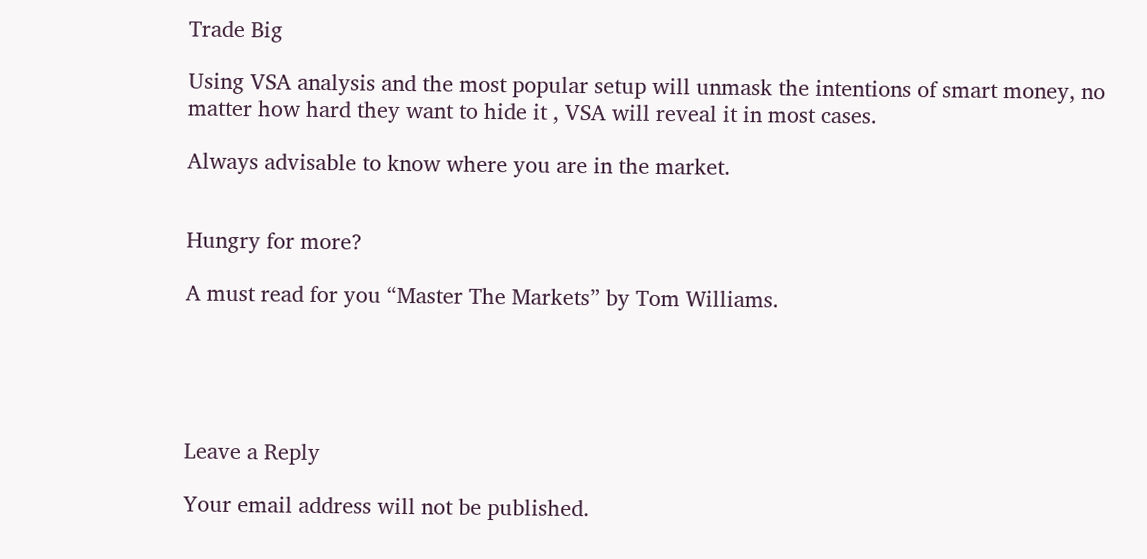Trade Big

Using VSA analysis and the most popular setup will unmask the intentions of smart money, no matter how hard they want to hide it , VSA will reveal it in most cases.

Always advisable to know where you are in the market.


Hungry for more?

A must read for you “Master The Markets” by Tom Williams.





Leave a Reply

Your email address will not be published.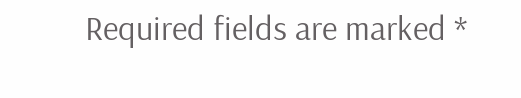Required fields are marked *